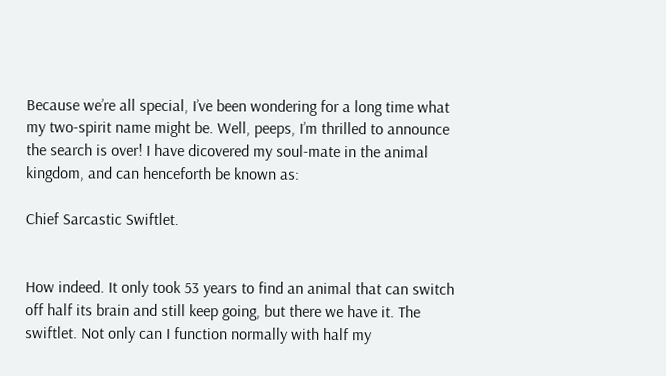Because we’re all special, I’ve been wondering for a long time what my two-spirit name might be. Well, peeps, I’m thrilled to announce the search is over! I have dicovered my soul-mate in the animal kingdom, and can henceforth be known as:

Chief Sarcastic Swiftlet.


How indeed. It only took 53 years to find an animal that can switch off half its brain and still keep going, but there we have it. The swiftlet. Not only can I function normally with half my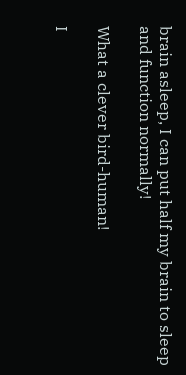brain asleep, I can put half my brain to sleep and function normally!

What a clever bird-human!

I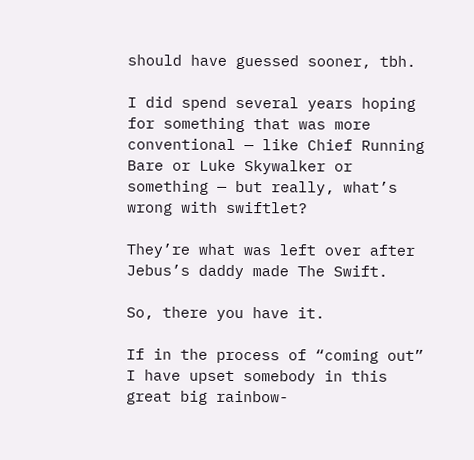should have guessed sooner, tbh.

I did spend several years hoping for something that was more conventional — like Chief Running Bare or Luke Skywalker or something — but really, what’s wrong with swiftlet?

They’re what was left over after Jebus’s daddy made The Swift.

So, there you have it.

If in the process of “coming out” I have upset somebody in this great big rainbow-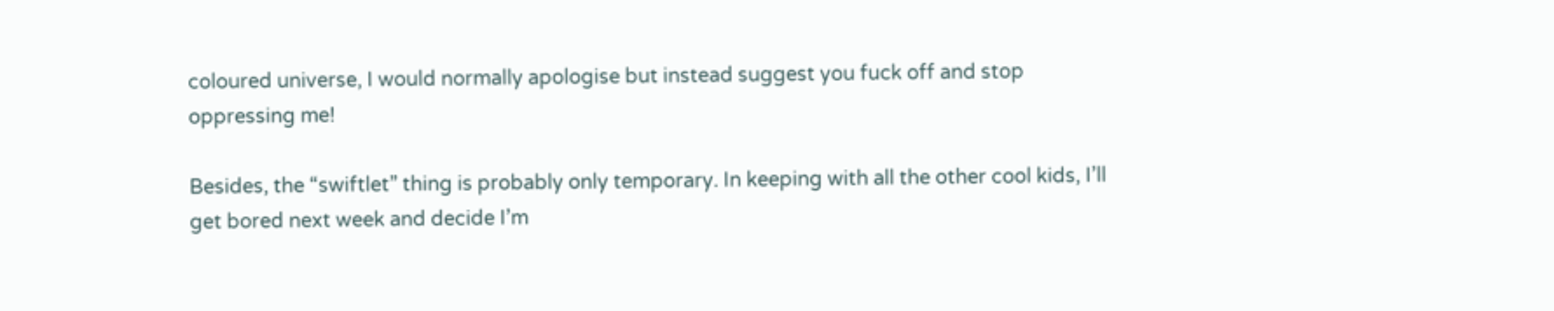coloured universe, I would normally apologise but instead suggest you fuck off and stop oppressing me!

Besides, the “swiftlet” thing is probably only temporary. In keeping with all the other cool kids, I’ll get bored next week and decide I’m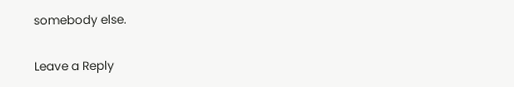somebody else.

Leave a Reply